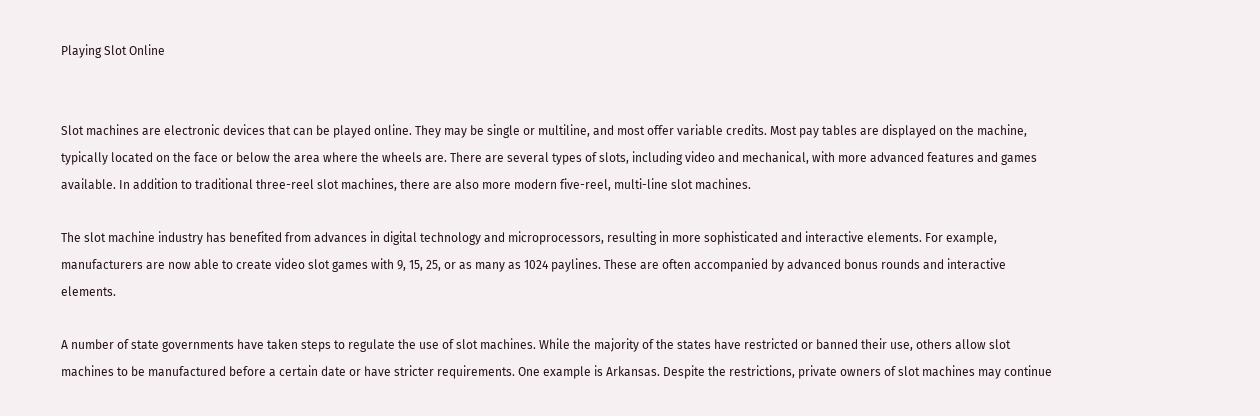Playing Slot Online


Slot machines are electronic devices that can be played online. They may be single or multiline, and most offer variable credits. Most pay tables are displayed on the machine, typically located on the face or below the area where the wheels are. There are several types of slots, including video and mechanical, with more advanced features and games available. In addition to traditional three-reel slot machines, there are also more modern five-reel, multi-line slot machines.

The slot machine industry has benefited from advances in digital technology and microprocessors, resulting in more sophisticated and interactive elements. For example, manufacturers are now able to create video slot games with 9, 15, 25, or as many as 1024 paylines. These are often accompanied by advanced bonus rounds and interactive elements.

A number of state governments have taken steps to regulate the use of slot machines. While the majority of the states have restricted or banned their use, others allow slot machines to be manufactured before a certain date or have stricter requirements. One example is Arkansas. Despite the restrictions, private owners of slot machines may continue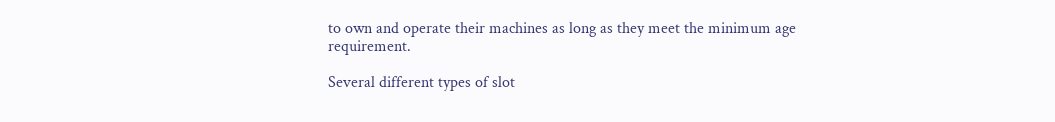to own and operate their machines as long as they meet the minimum age requirement.

Several different types of slot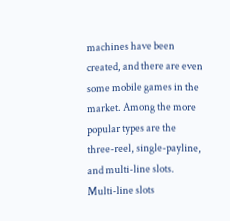machines have been created, and there are even some mobile games in the market. Among the more popular types are the three-reel, single-payline, and multi-line slots. Multi-line slots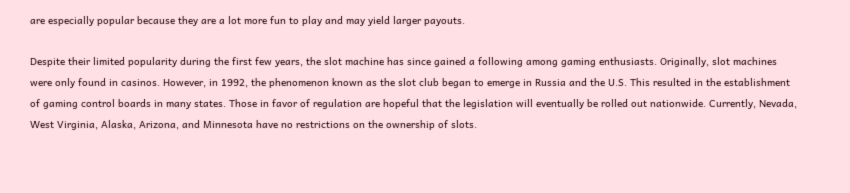are especially popular because they are a lot more fun to play and may yield larger payouts.

Despite their limited popularity during the first few years, the slot machine has since gained a following among gaming enthusiasts. Originally, slot machines were only found in casinos. However, in 1992, the phenomenon known as the slot club began to emerge in Russia and the U.S. This resulted in the establishment of gaming control boards in many states. Those in favor of regulation are hopeful that the legislation will eventually be rolled out nationwide. Currently, Nevada, West Virginia, Alaska, Arizona, and Minnesota have no restrictions on the ownership of slots.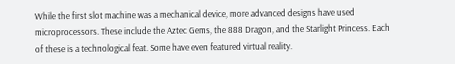While the first slot machine was a mechanical device, more advanced designs have used microprocessors. These include the Aztec Gems, the 888 Dragon, and the Starlight Princess. Each of these is a technological feat. Some have even featured virtual reality.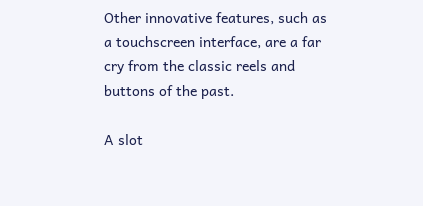Other innovative features, such as a touchscreen interface, are a far cry from the classic reels and buttons of the past.

A slot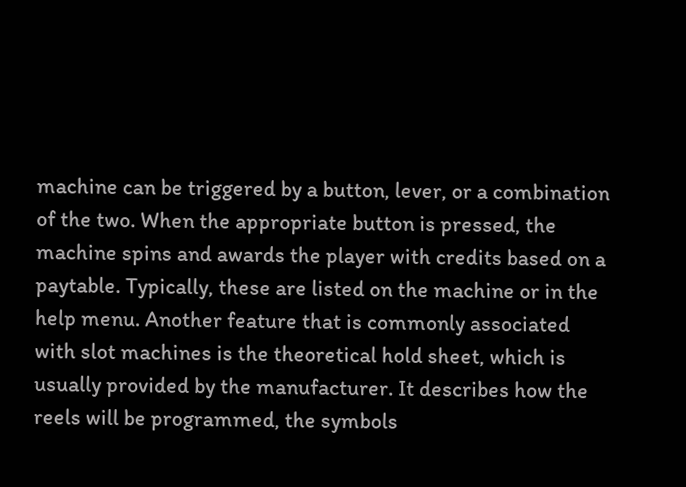machine can be triggered by a button, lever, or a combination of the two. When the appropriate button is pressed, the machine spins and awards the player with credits based on a paytable. Typically, these are listed on the machine or in the help menu. Another feature that is commonly associated with slot machines is the theoretical hold sheet, which is usually provided by the manufacturer. It describes how the reels will be programmed, the symbols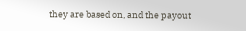they are based on, and the payout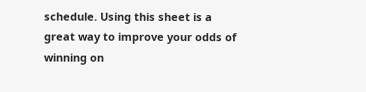schedule. Using this sheet is a great way to improve your odds of winning on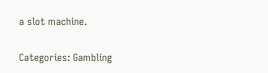a slot machine.

Categories: Gambling